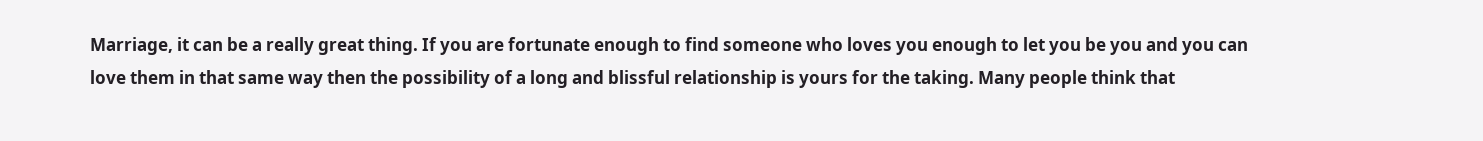Marriage, it can be a really great thing. If you are fortunate enough to find someone who loves you enough to let you be you and you can love them in that same way then the possibility of a long and blissful relationship is yours for the taking. Many people think that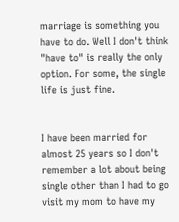marriage is something you have to do. Well I don't think "have to" is really the only option. For some, the single life is just fine.


I have been married for almost 25 years so I don't remember a lot about being single other than I had to go visit my mom to have my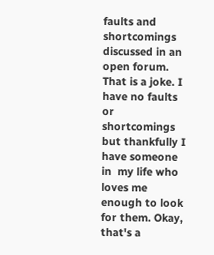faults and shortcomings discussed in an open forum. That is a joke. I have no faults or shortcomings but thankfully I have someone in  my life who loves me enough to look for them. Okay, that's a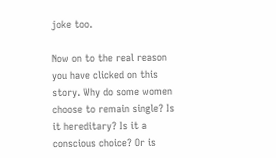joke too.

Now on to the real reason you have clicked on this story. Why do some women choose to remain single? Is it hereditary? Is it a conscious choice? Or is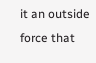it an outside force that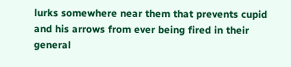lurks somewhere near them that prevents cupid and his arrows from ever being fired in their general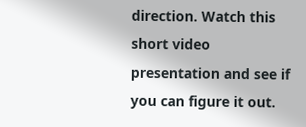direction. Watch this short video presentation and see if you can figure it out.